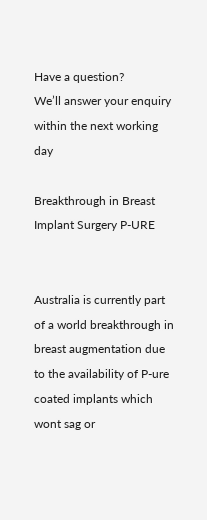Have a question?
We’ll answer your enquiry within the next working day

Breakthrough in Breast Implant Surgery P-URE


Australia is currently part of a world breakthrough in breast augmentation due to the availability of P-ure coated implants which wont sag or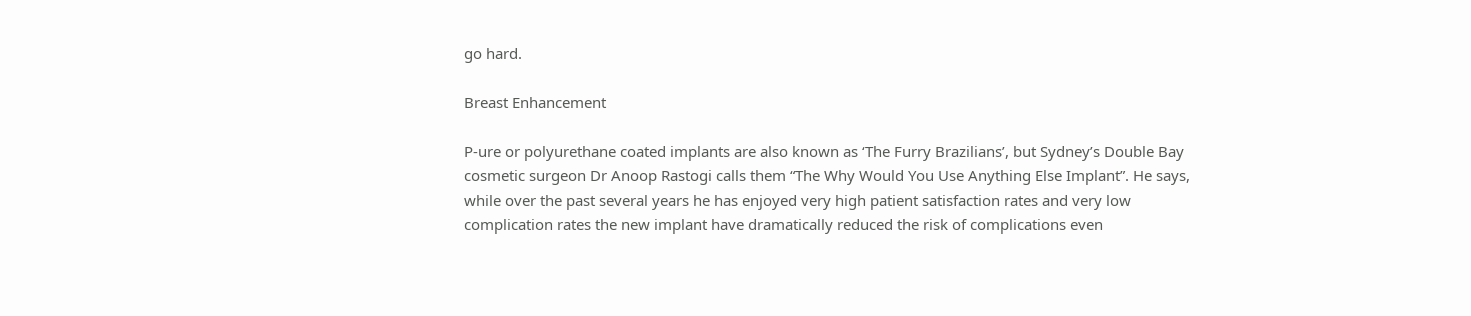go hard.

Breast Enhancement

P-ure or polyurethane coated implants are also known as ‘The Furry Brazilians’, but Sydney’s Double Bay cosmetic surgeon Dr Anoop Rastogi calls them “The Why Would You Use Anything Else Implant”. He says, while over the past several years he has enjoyed very high patient satisfaction rates and very low complication rates the new implant have dramatically reduced the risk of complications even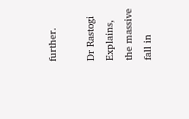further.

Dr Rastogi Explains, the massive fall in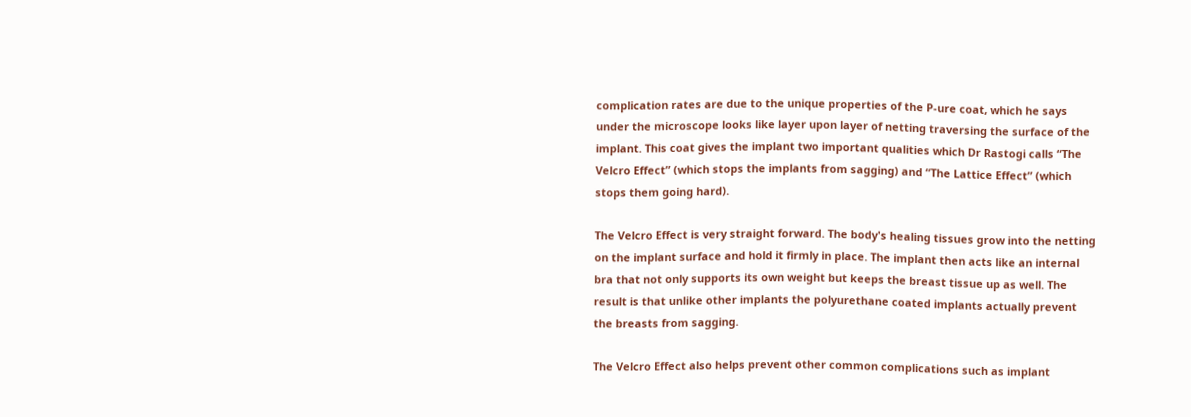complication rates are due to the unique properties of the P-ure coat, which he says under the microscope looks like layer upon layer of netting traversing the surface of the implant. This coat gives the implant two important qualities which Dr Rastogi calls “The Velcro Effect” (which stops the implants from sagging) and “The Lattice Effect” (which stops them going hard).

The Velcro Effect is very straight forward. The body's healing tissues grow into the netting on the implant surface and hold it firmly in place. The implant then acts like an internal bra that not only supports its own weight but keeps the breast tissue up as well. The result is that unlike other implants the polyurethane coated implants actually prevent the breasts from sagging.

The Velcro Effect also helps prevent other common complications such as implant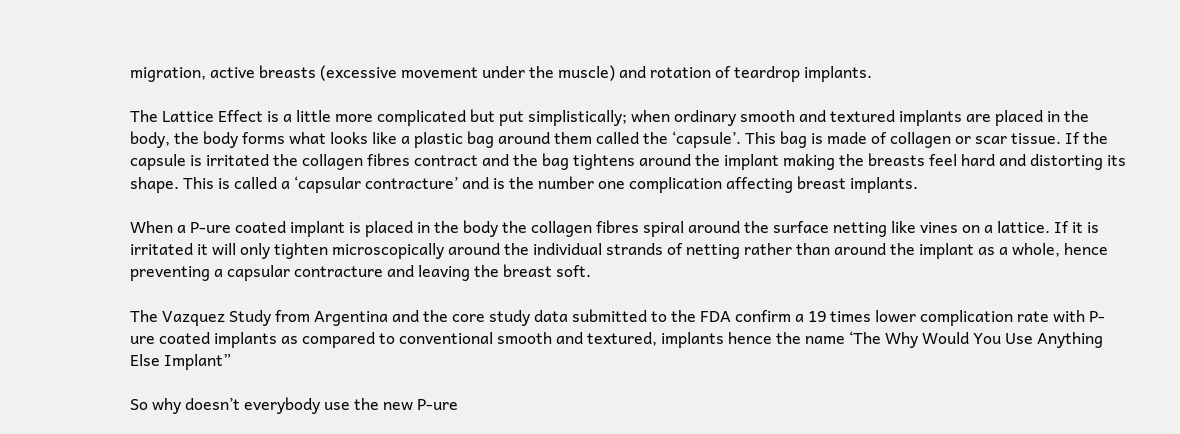migration, active breasts (excessive movement under the muscle) and rotation of teardrop implants.

The Lattice Effect is a little more complicated but put simplistically; when ordinary smooth and textured implants are placed in the body, the body forms what looks like a plastic bag around them called the ‘capsule’. This bag is made of collagen or scar tissue. If the capsule is irritated the collagen fibres contract and the bag tightens around the implant making the breasts feel hard and distorting its shape. This is called a ‘capsular contracture’ and is the number one complication affecting breast implants.

When a P-ure coated implant is placed in the body the collagen fibres spiral around the surface netting like vines on a lattice. If it is irritated it will only tighten microscopically around the individual strands of netting rather than around the implant as a whole, hence preventing a capsular contracture and leaving the breast soft.

The Vazquez Study from Argentina and the core study data submitted to the FDA confirm a 19 times lower complication rate with P-ure coated implants as compared to conventional smooth and textured, implants hence the name ‘The Why Would You Use Anything Else Implant”

So why doesn’t everybody use the new P-ure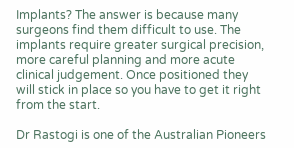Implants? The answer is because many surgeons find them difficult to use. The implants require greater surgical precision, more careful planning and more acute clinical judgement. Once positioned they will stick in place so you have to get it right from the start.

Dr Rastogi is one of the Australian Pioneers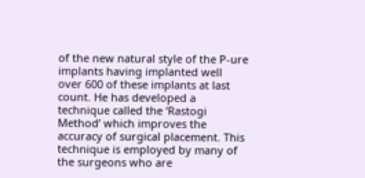of the new natural style of the P-ure implants having implanted well over 600 of these implants at last count. He has developed a technique called the ‘Rastogi Method’ which improves the accuracy of surgical placement. This technique is employed by many of the surgeons who are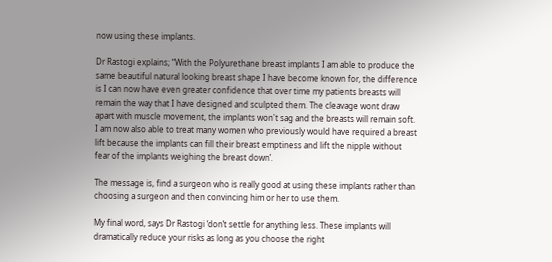now using these implants.

Dr Rastogi explains; “With the Polyurethane breast implants I am able to produce the same beautiful natural looking breast shape I have become known for, the difference is I can now have even greater confidence that over time my patients breasts will remain the way that I have designed and sculpted them. The cleavage wont draw apart with muscle movement, the implants won't sag and the breasts will remain soft. I am now also able to treat many women who previously would have required a breast lift because the implants can fill their breast emptiness and lift the nipple without fear of the implants weighing the breast down’.

The message is, find a surgeon who is really good at using these implants rather than choosing a surgeon and then convincing him or her to use them.

My final word, says Dr Rastogi ‘don’t settle for anything less. These implants will dramatically reduce your risks as long as you choose the right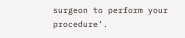surgeon to perform your procedure’.